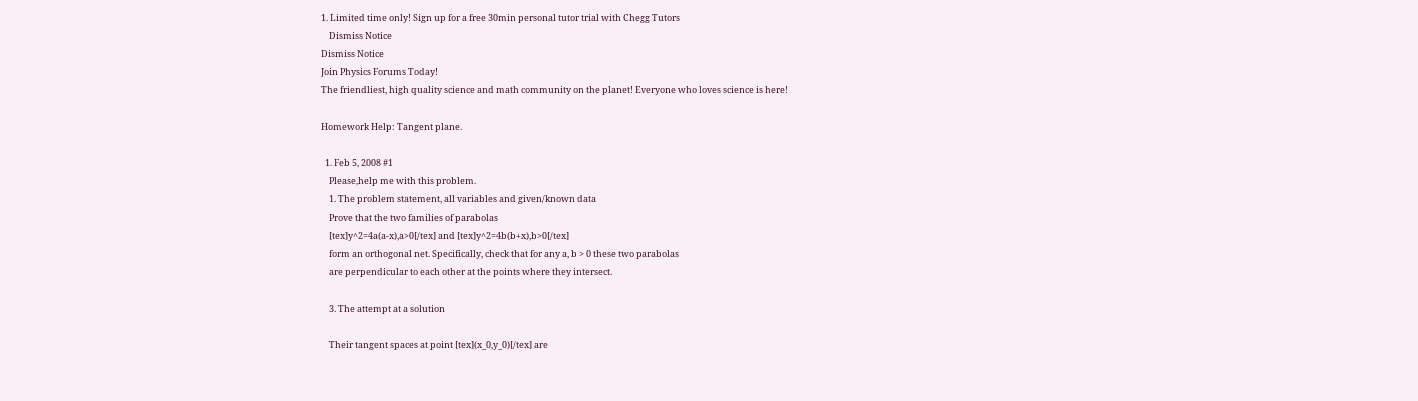1. Limited time only! Sign up for a free 30min personal tutor trial with Chegg Tutors
    Dismiss Notice
Dismiss Notice
Join Physics Forums Today!
The friendliest, high quality science and math community on the planet! Everyone who loves science is here!

Homework Help: Tangent plane.

  1. Feb 5, 2008 #1
    Please,help me with this problem.
    1. The problem statement, all variables and given/known data
    Prove that the two families of parabolas
    [tex]y^2=4a(a-x),a>0[/tex] and [tex]y^2=4b(b+x),b>0[/tex]
    form an orthogonal net. Specifically, check that for any a, b > 0 these two parabolas
    are perpendicular to each other at the points where they intersect.

    3. The attempt at a solution

    Their tangent spaces at point [tex](x_0,y_0)[/tex] are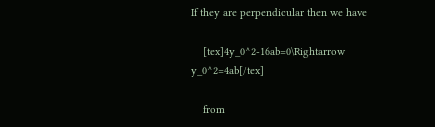If they are perpendicular then we have

    [tex]4y_0^2-16ab=0\Rightarrow y_0^2=4ab[/tex]

    from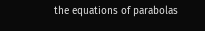the equations of parabolas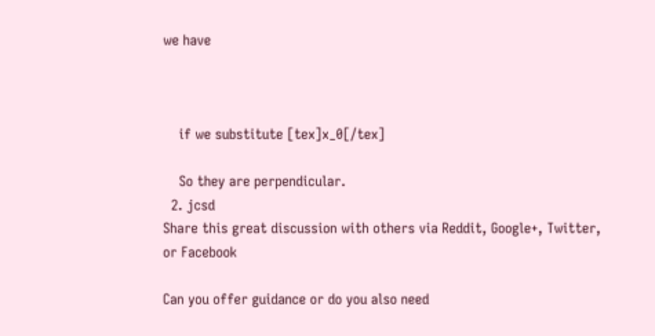we have



    if we substitute [tex]x_0[/tex]

    So they are perpendicular.
  2. jcsd
Share this great discussion with others via Reddit, Google+, Twitter, or Facebook

Can you offer guidance or do you also need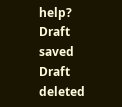help?
Draft saved Draft deleted